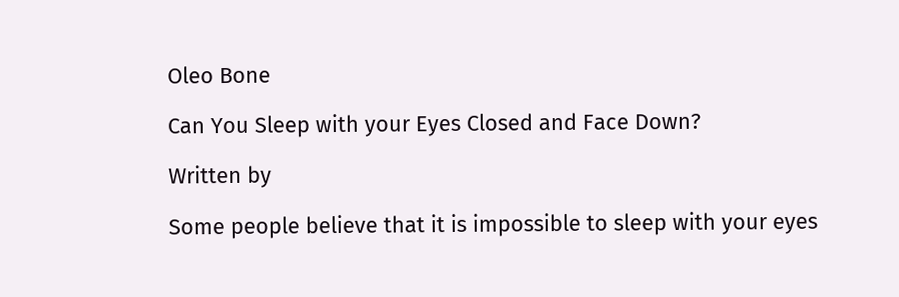Oleo Bone

Can You Sleep with your Eyes Closed and Face Down?

Written by

Some people believe that it is impossible to sleep with your eyes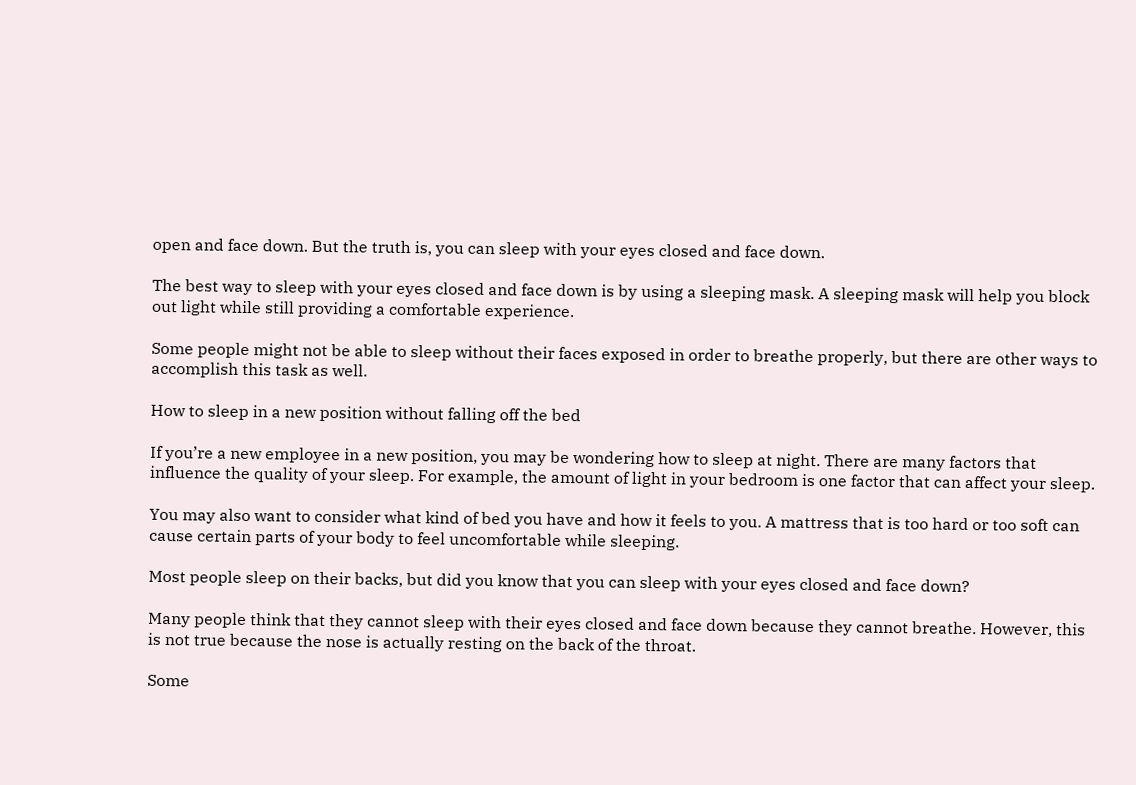open and face down. But the truth is, you can sleep with your eyes closed and face down.

The best way to sleep with your eyes closed and face down is by using a sleeping mask. A sleeping mask will help you block out light while still providing a comfortable experience.

Some people might not be able to sleep without their faces exposed in order to breathe properly, but there are other ways to accomplish this task as well.

How to sleep in a new position without falling off the bed

If you’re a new employee in a new position, you may be wondering how to sleep at night. There are many factors that influence the quality of your sleep. For example, the amount of light in your bedroom is one factor that can affect your sleep.

You may also want to consider what kind of bed you have and how it feels to you. A mattress that is too hard or too soft can cause certain parts of your body to feel uncomfortable while sleeping.

Most people sleep on their backs, but did you know that you can sleep with your eyes closed and face down?

Many people think that they cannot sleep with their eyes closed and face down because they cannot breathe. However, this is not true because the nose is actually resting on the back of the throat.

Some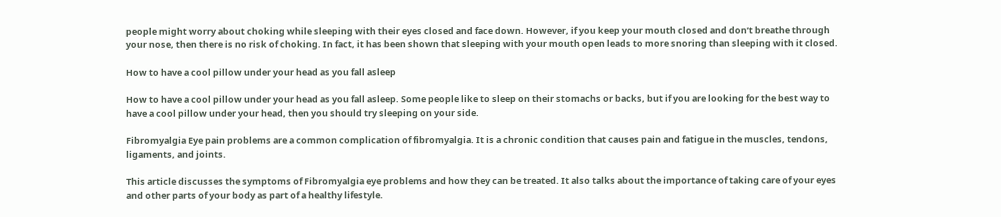people might worry about choking while sleeping with their eyes closed and face down. However, if you keep your mouth closed and don’t breathe through your nose, then there is no risk of choking. In fact, it has been shown that sleeping with your mouth open leads to more snoring than sleeping with it closed.

How to have a cool pillow under your head as you fall asleep

How to have a cool pillow under your head as you fall asleep. Some people like to sleep on their stomachs or backs, but if you are looking for the best way to have a cool pillow under your head, then you should try sleeping on your side.

Fibromyalgia Eye pain problems are a common complication of fibromyalgia. It is a chronic condition that causes pain and fatigue in the muscles, tendons, ligaments, and joints.

This article discusses the symptoms of Fibromyalgia eye problems and how they can be treated. It also talks about the importance of taking care of your eyes and other parts of your body as part of a healthy lifestyle.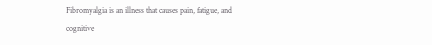Fibromyalgia is an illness that causes pain, fatigue, and cognitive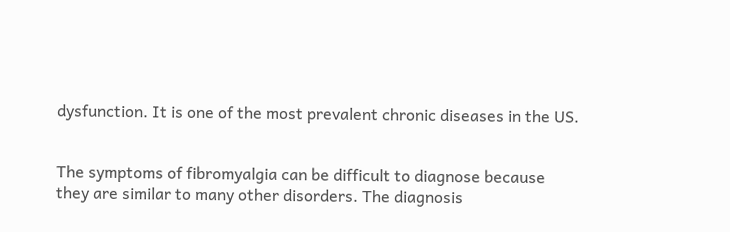dysfunction. It is one of the most prevalent chronic diseases in the US.


The symptoms of fibromyalgia can be difficult to diagnose because they are similar to many other disorders. The diagnosis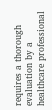requires a thorough evaluation by a healthcare professional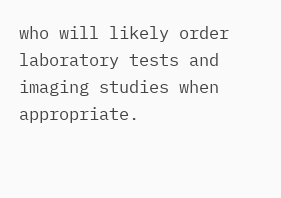who will likely order laboratory tests and imaging studies when appropriate.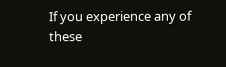If you experience any of these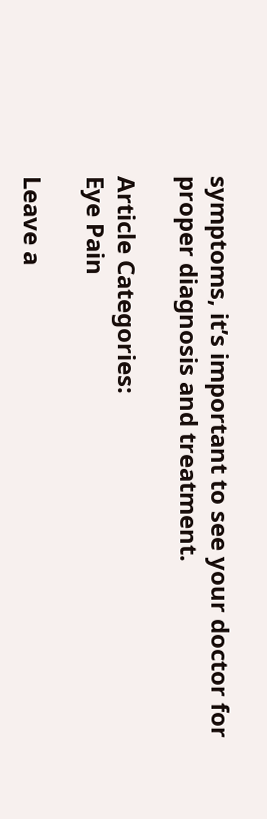symptoms, it’s important to see your doctor for proper diagnosis and treatment.

Article Categories:
Eye Pain

Leave a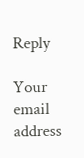Reply

Your email address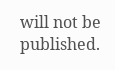will not be published.